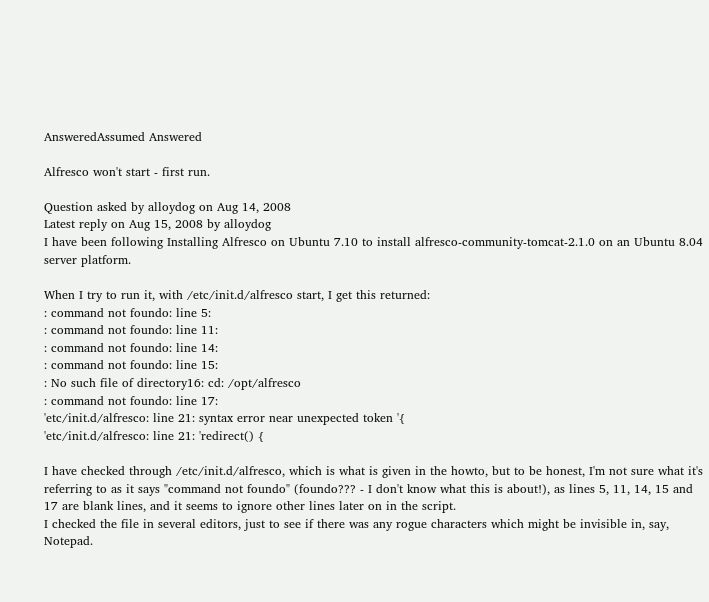AnsweredAssumed Answered

Alfresco won't start - first run.

Question asked by alloydog on Aug 14, 2008
Latest reply on Aug 15, 2008 by alloydog
I have been following Installing Alfresco on Ubuntu 7.10 to install alfresco-community-tomcat-2.1.0 on an Ubuntu 8.04 server platform.

When I try to run it, with /etc/init.d/alfresco start, I get this returned:
: command not foundo: line 5:
: command not foundo: line 11:
: command not foundo: line 14:
: command not foundo: line 15:
: No such file of directory16: cd: /opt/alfresco
: command not foundo: line 17:
'etc/init.d/alfresco: line 21: syntax error near unexpected token '{
'etc/init.d/alfresco: line 21: 'redirect() {

I have checked through /etc/init.d/alfresco, which is what is given in the howto, but to be honest, I'm not sure what it's referring to as it says "command not foundo" (foundo??? - I don't know what this is about!), as lines 5, 11, 14, 15 and 17 are blank lines, and it seems to ignore other lines later on in the script.
I checked the file in several editors, just to see if there was any rogue characters which might be invisible in, say, Notepad.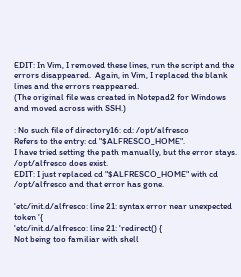EDIT: In Vim, I removed these lines, run the script and the errors disappeared.  Again, in Vim, I replaced the blank lines and the errors reappeared.
(The original file was created in Notepad2 for Windows and moved across with SSH.)

: No such file of directory16: cd: /opt/alfresco
Refers to the entry: cd "$ALFRESCO_HOME".
I have tried setting the path manually, but the error stays.  /opt/alfresco does exist.
EDIT: I just replaced cd "$ALFRESCO_HOME" with cd /opt/alfresco and that error has gone.

'etc/init.d/alfresco: line 21: syntax error near unexpected token '{
'etc/init.d/alfresco: line 21: 'redirect() {
Not being too familiar with shell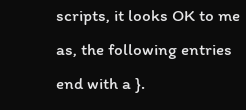scripts, it looks OK to me as, the following entries end with a }.